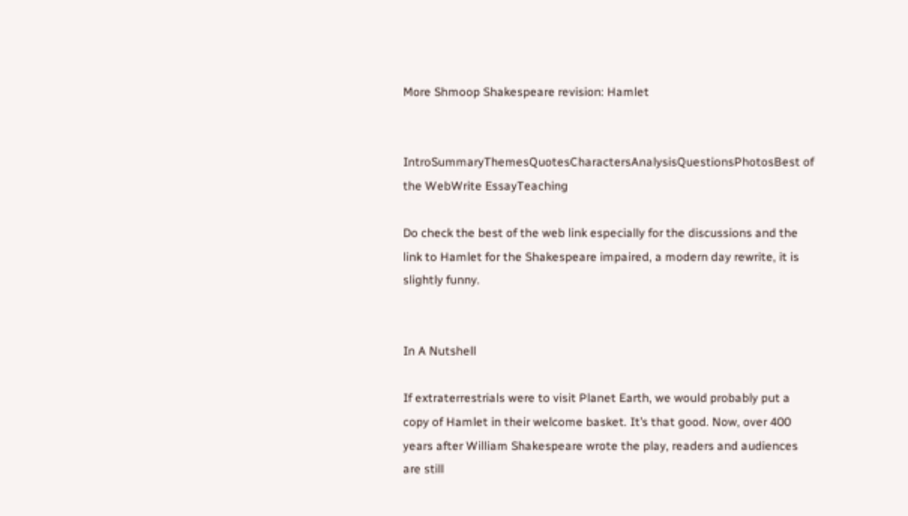More Shmoop Shakespeare revision: Hamlet


IntroSummaryThemesQuotesCharactersAnalysisQuestionsPhotosBest of the WebWrite EssayTeaching

Do check the best of the web link especially for the discussions and the link to Hamlet for the Shakespeare impaired, a modern day rewrite, it is slightly funny.


In A Nutshell

If extraterrestrials were to visit Planet Earth, we would probably put a copy of Hamlet in their welcome basket. It’s that good. Now, over 400 years after William Shakespeare wrote the play, readers and audiences are still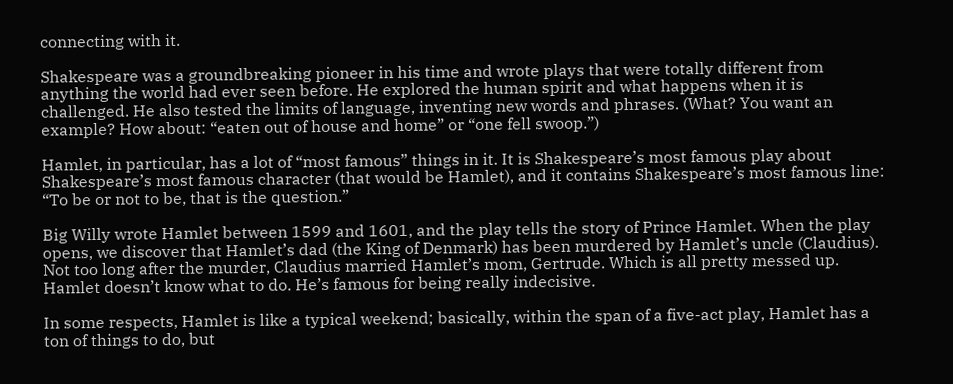connecting with it.

Shakespeare was a groundbreaking pioneer in his time and wrote plays that were totally different from anything the world had ever seen before. He explored the human spirit and what happens when it is challenged. He also tested the limits of language, inventing new words and phrases. (What? You want an example? How about: “eaten out of house and home” or “one fell swoop.”)

Hamlet, in particular, has a lot of “most famous” things in it. It is Shakespeare’s most famous play about Shakespeare’s most famous character (that would be Hamlet), and it contains Shakespeare’s most famous line: “To be or not to be, that is the question.”

Big Willy wrote Hamlet between 1599 and 1601, and the play tells the story of Prince Hamlet. When the play opens, we discover that Hamlet’s dad (the King of Denmark) has been murdered by Hamlet’s uncle (Claudius). Not too long after the murder, Claudius married Hamlet’s mom, Gertrude. Which is all pretty messed up. Hamlet doesn’t know what to do. He’s famous for being really indecisive.

In some respects, Hamlet is like a typical weekend; basically, within the span of a five-act play, Hamlet has a ton of things to do, but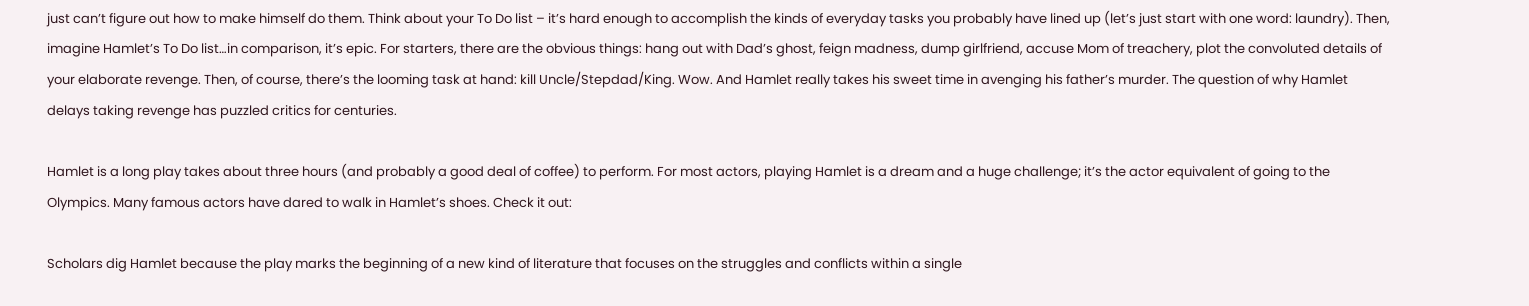just can’t figure out how to make himself do them. Think about your To Do list – it’s hard enough to accomplish the kinds of everyday tasks you probably have lined up (let’s just start with one word: laundry). Then, imagine Hamlet’s To Do list…in comparison, it’s epic. For starters, there are the obvious things: hang out with Dad’s ghost, feign madness, dump girlfriend, accuse Mom of treachery, plot the convoluted details of your elaborate revenge. Then, of course, there’s the looming task at hand: kill Uncle/Stepdad/King. Wow. And Hamlet really takes his sweet time in avenging his father’s murder. The question of why Hamlet delays taking revenge has puzzled critics for centuries.

Hamlet is a long play takes about three hours (and probably a good deal of coffee) to perform. For most actors, playing Hamlet is a dream and a huge challenge; it’s the actor equivalent of going to the Olympics. Many famous actors have dared to walk in Hamlet’s shoes. Check it out:

Scholars dig Hamlet because the play marks the beginning of a new kind of literature that focuses on the struggles and conflicts within a single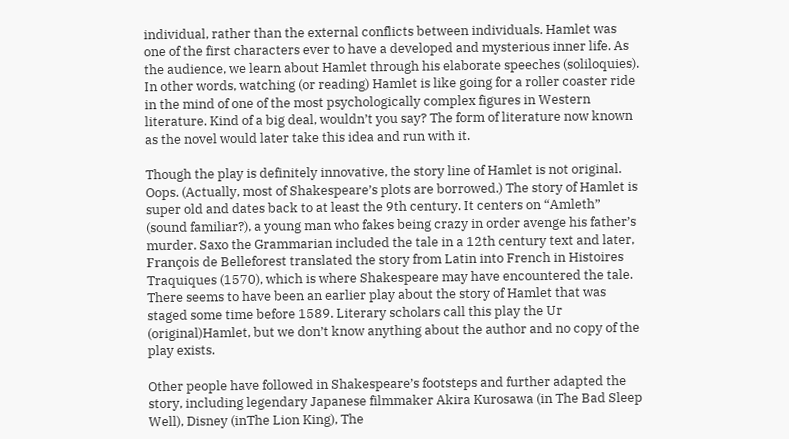individual, rather than the external conflicts between individuals. Hamlet was one of the first characters ever to have a developed and mysterious inner life. As the audience, we learn about Hamlet through his elaborate speeches (soliloquies). In other words, watching (or reading) Hamlet is like going for a roller coaster ride in the mind of one of the most psychologically complex figures in Western literature. Kind of a big deal, wouldn’t you say? The form of literature now known as the novel would later take this idea and run with it.

Though the play is definitely innovative, the story line of Hamlet is not original. Oops. (Actually, most of Shakespeare’s plots are borrowed.) The story of Hamlet is super old and dates back to at least the 9th century. It centers on “Amleth” (sound familiar?), a young man who fakes being crazy in order avenge his father’s murder. Saxo the Grammarian included the tale in a 12th century text and later, François de Belleforest translated the story from Latin into French in Histoires Traquiques (1570), which is where Shakespeare may have encountered the tale. There seems to have been an earlier play about the story of Hamlet that was staged some time before 1589. Literary scholars call this play the Ur (original)Hamlet, but we don’t know anything about the author and no copy of the play exists.

Other people have followed in Shakespeare’s footsteps and further adapted the story, including legendary Japanese filmmaker Akira Kurosawa (in The Bad Sleep Well), Disney (inThe Lion King), The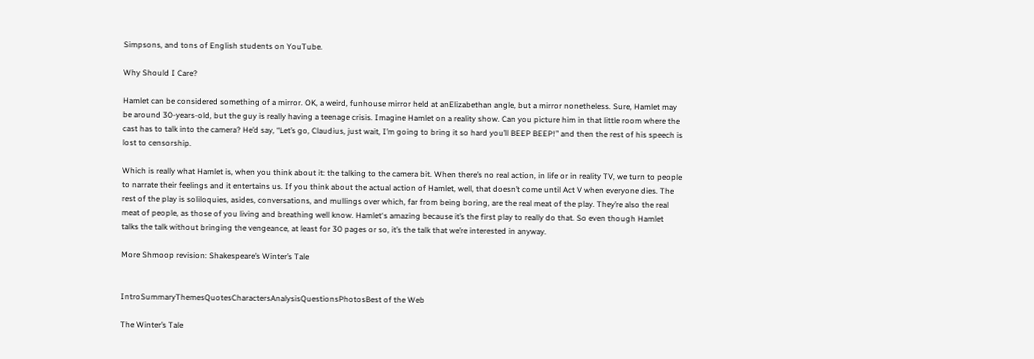Simpsons, and tons of English students on YouTube.

Why Should I Care?

Hamlet can be considered something of a mirror. OK, a weird, funhouse mirror held at anElizabethan angle, but a mirror nonetheless. Sure, Hamlet may be around 30-years-old, but the guy is really having a teenage crisis. Imagine Hamlet on a reality show. Can you picture him in that little room where the cast has to talk into the camera? He’d say, “Let’s go, Claudius, just wait, I’m going to bring it so hard you’ll BEEP BEEP!” and then the rest of his speech is lost to censorship.

Which is really what Hamlet is, when you think about it: the talking to the camera bit. When there’s no real action, in life or in reality TV, we turn to people to narrate their feelings and it entertains us. If you think about the actual action of Hamlet, well, that doesn’t come until Act V when everyone dies. The rest of the play is soliloquies, asides, conversations, and mullings over which, far from being boring, are the real meat of the play. They’re also the real meat of people, as those of you living and breathing well know. Hamlet‘s amazing because it’s the first play to really do that. So even though Hamlet talks the talk without bringing the vengeance, at least for 30 pages or so, it’s the talk that we’re interested in anyway.

More Shmoop revision: Shakespeare’s Winter’s Tale


IntroSummaryThemesQuotesCharactersAnalysisQuestionsPhotosBest of the Web

The Winter’s Tale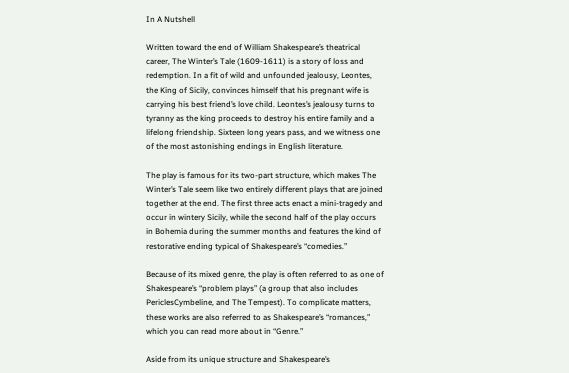In A Nutshell

Written toward the end of William Shakespeare’s theatrical career, The Winter’s Tale (1609-1611) is a story of loss and redemption. In a fit of wild and unfounded jealousy, Leontes, the King of Sicily, convinces himself that his pregnant wife is carrying his best friend’s love child. Leontes’s jealousy turns to tyranny as the king proceeds to destroy his entire family and a lifelong friendship. Sixteen long years pass, and we witness one of the most astonishing endings in English literature.

The play is famous for its two-part structure, which makes The Winter’s Tale seem like two entirely different plays that are joined together at the end. The first three acts enact a mini-tragedy and occur in wintery Sicily, while the second half of the play occurs in Bohemia during the summer months and features the kind of restorative ending typical of Shakespeare’s “comedies.”

Because of its mixed genre, the play is often referred to as one of Shakespeare’s “problem plays” (a group that also includes PericlesCymbeline, and The Tempest). To complicate matters, these works are also referred to as Shakespeare’s “romances,” which you can read more about in “Genre.”

Aside from its unique structure and Shakespeare’s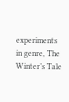experiments in genre, The Winter’s Tale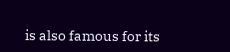is also famous for its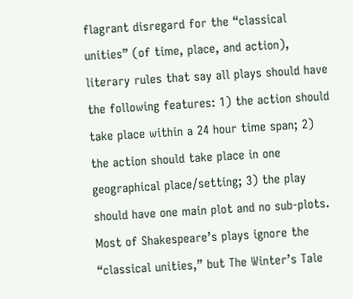flagrant disregard for the “classical unities” (of time, place, and action), literary rules that say all plays should have the following features: 1) the action should take place within a 24 hour time span; 2) the action should take place in one geographical place/setting; 3) the play should have one main plot and no sub-plots. Most of Shakespeare’s plays ignore the “classical unities,” but The Winter’s Tale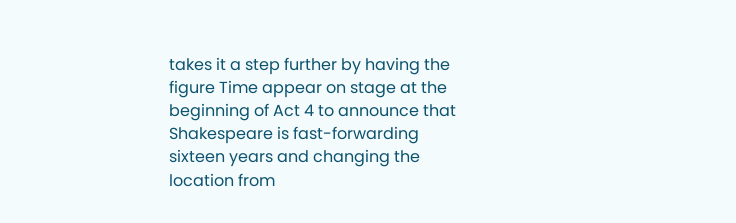takes it a step further by having the figure Time appear on stage at the beginning of Act 4 to announce that Shakespeare is fast-forwarding sixteen years and changing the location from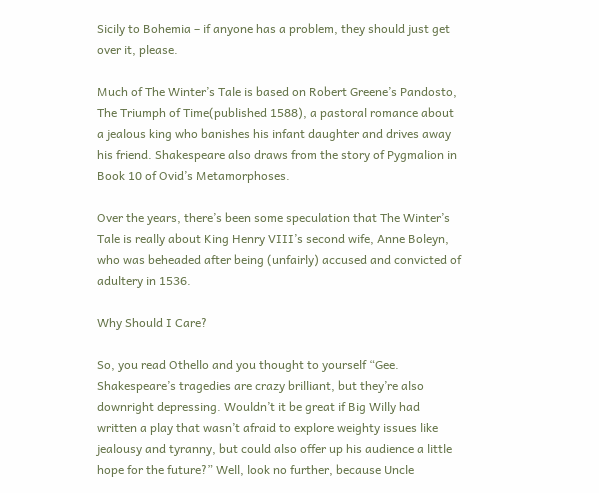Sicily to Bohemia – if anyone has a problem, they should just get over it, please.

Much of The Winter’s Tale is based on Robert Greene’s Pandosto, The Triumph of Time(published 1588), a pastoral romance about a jealous king who banishes his infant daughter and drives away his friend. Shakespeare also draws from the story of Pygmalion in Book 10 of Ovid’s Metamorphoses.

Over the years, there’s been some speculation that The Winter’s Tale is really about King Henry VIII’s second wife, Anne Boleyn, who was beheaded after being (unfairly) accused and convicted of adultery in 1536.

Why Should I Care?

So, you read Othello and you thought to yourself “Gee. Shakespeare’s tragedies are crazy brilliant, but they’re also downright depressing. Wouldn’t it be great if Big Willy had written a play that wasn’t afraid to explore weighty issues like jealousy and tyranny, but could also offer up his audience a little hope for the future?” Well, look no further, because Uncle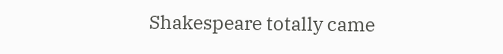Shakespeare totally came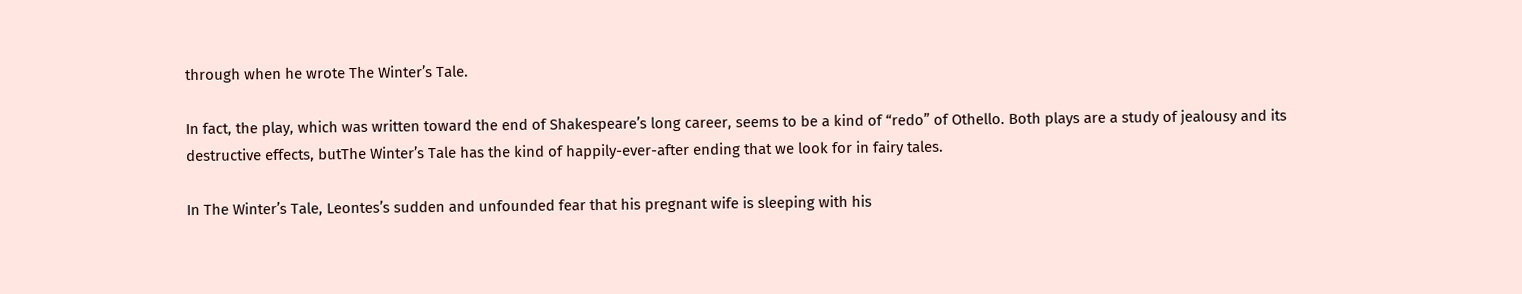through when he wrote The Winter’s Tale.

In fact, the play, which was written toward the end of Shakespeare’s long career, seems to be a kind of “redo” of Othello. Both plays are a study of jealousy and its destructive effects, butThe Winter’s Tale has the kind of happily-ever-after ending that we look for in fairy tales.

In The Winter’s Tale, Leontes’s sudden and unfounded fear that his pregnant wife is sleeping with his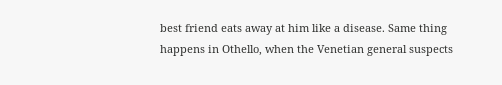best friend eats away at him like a disease. Same thing happens in Othello, when the Venetian general suspects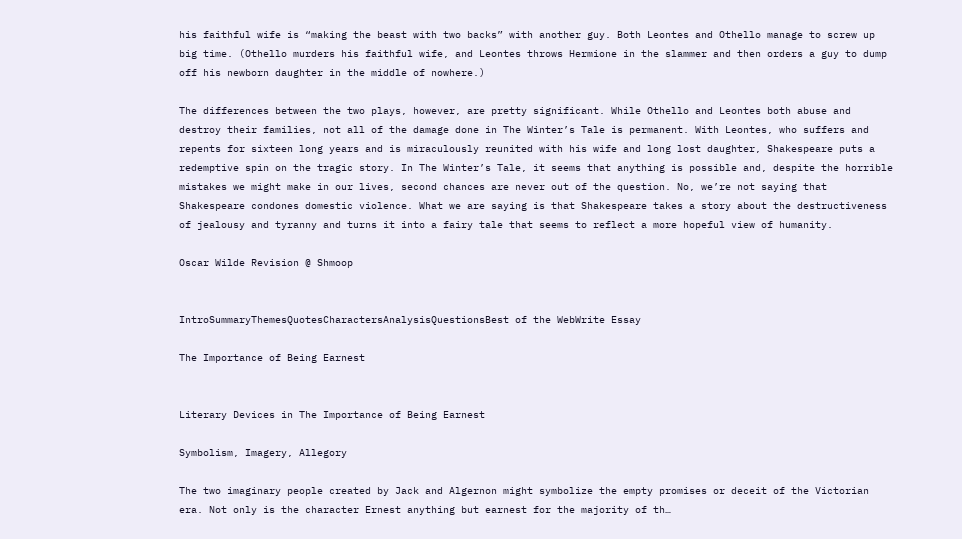his faithful wife is “making the beast with two backs” with another guy. Both Leontes and Othello manage to screw up big time. (Othello murders his faithful wife, and Leontes throws Hermione in the slammer and then orders a guy to dump off his newborn daughter in the middle of nowhere.)

The differences between the two plays, however, are pretty significant. While Othello and Leontes both abuse and destroy their families, not all of the damage done in The Winter’s Tale is permanent. With Leontes, who suffers and repents for sixteen long years and is miraculously reunited with his wife and long lost daughter, Shakespeare puts a redemptive spin on the tragic story. In The Winter’s Tale, it seems that anything is possible and, despite the horrible mistakes we might make in our lives, second chances are never out of the question. No, we’re not saying that Shakespeare condones domestic violence. What we are saying is that Shakespeare takes a story about the destructiveness of jealousy and tyranny and turns it into a fairy tale that seems to reflect a more hopeful view of humanity.

Oscar Wilde Revision @ Shmoop


IntroSummaryThemesQuotesCharactersAnalysisQuestionsBest of the WebWrite Essay

The Importance of Being Earnest


Literary Devices in The Importance of Being Earnest

Symbolism, Imagery, Allegory

The two imaginary people created by Jack and Algernon might symbolize the empty promises or deceit of the Victorian era. Not only is the character Ernest anything but earnest for the majority of th…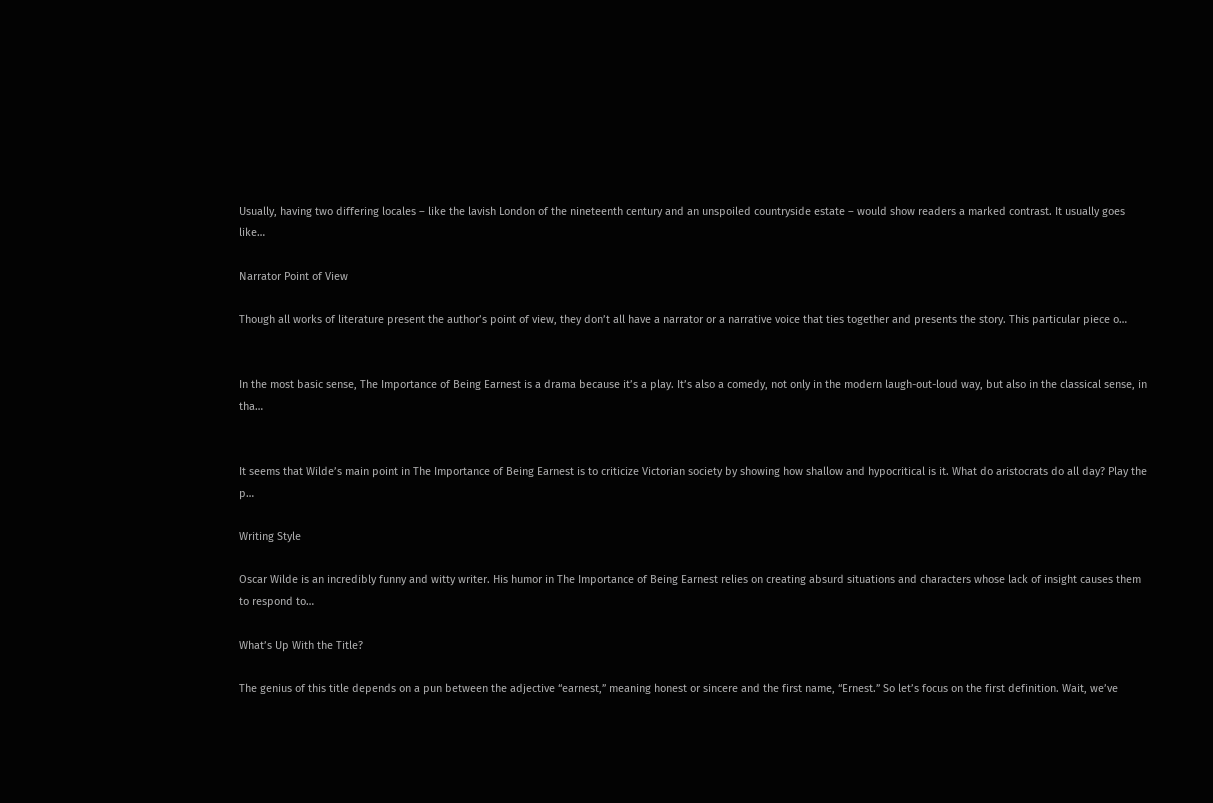Usually, having two differing locales – like the lavish London of the nineteenth century and an unspoiled countryside estate – would show readers a marked contrast. It usually goes like…

Narrator Point of View

Though all works of literature present the author’s point of view, they don’t all have a narrator or a narrative voice that ties together and presents the story. This particular piece o…


In the most basic sense, The Importance of Being Earnest is a drama because it’s a play. It’s also a comedy, not only in the modern laugh-out-loud way, but also in the classical sense, in tha…


It seems that Wilde’s main point in The Importance of Being Earnest is to criticize Victorian society by showing how shallow and hypocritical is it. What do aristocrats do all day? Play the p…

Writing Style

Oscar Wilde is an incredibly funny and witty writer. His humor in The Importance of Being Earnest relies on creating absurd situations and characters whose lack of insight causes them to respond to…

What’s Up With the Title?

The genius of this title depends on a pun between the adjective “earnest,” meaning honest or sincere and the first name, “Ernest.” So let’s focus on the first definition. Wait, we’ve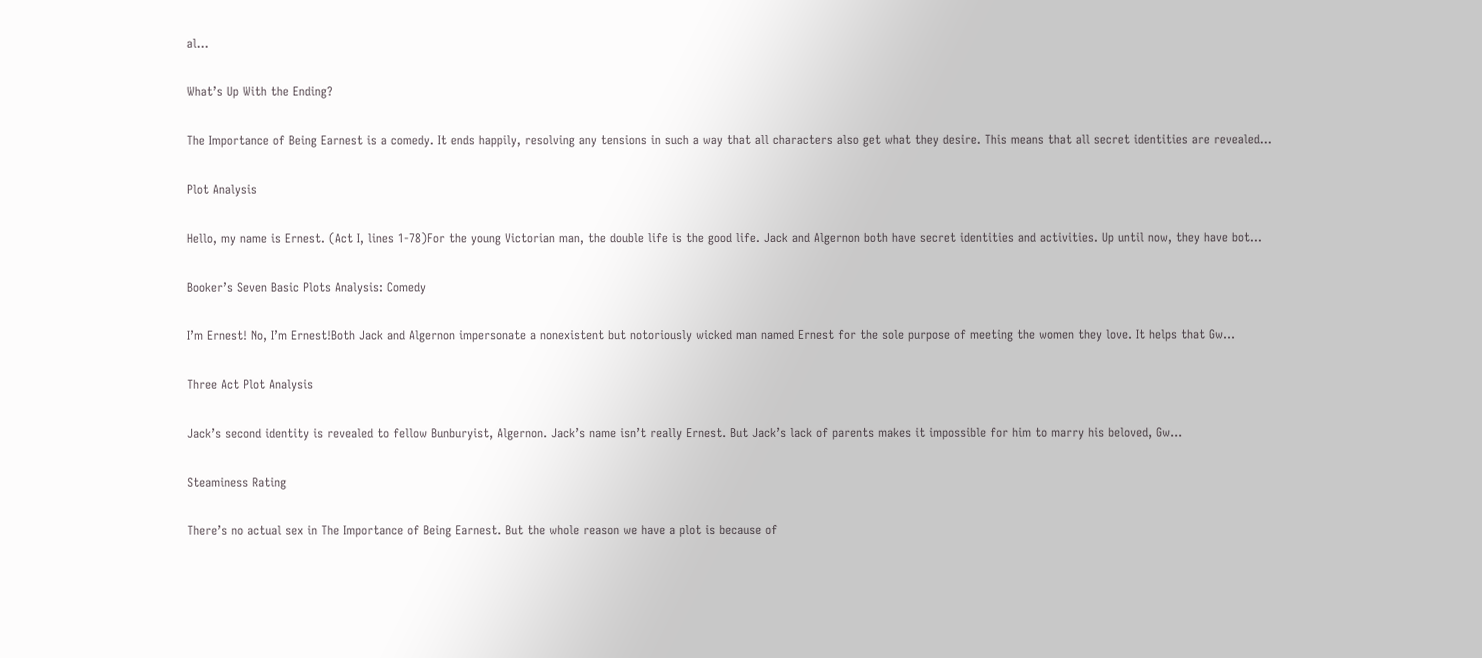al…

What’s Up With the Ending?

The Importance of Being Earnest is a comedy. It ends happily, resolving any tensions in such a way that all characters also get what they desire. This means that all secret identities are revealed…

Plot Analysis

Hello, my name is Ernest. (Act I, lines 1-78)For the young Victorian man, the double life is the good life. Jack and Algernon both have secret identities and activities. Up until now, they have bot…

Booker’s Seven Basic Plots Analysis: Comedy

I’m Ernest! No, I’m Ernest!Both Jack and Algernon impersonate a nonexistent but notoriously wicked man named Ernest for the sole purpose of meeting the women they love. It helps that Gw…

Three Act Plot Analysis

Jack’s second identity is revealed to fellow Bunburyist, Algernon. Jack’s name isn’t really Ernest. But Jack’s lack of parents makes it impossible for him to marry his beloved, Gw…

Steaminess Rating

There’s no actual sex in The Importance of Being Earnest. But the whole reason we have a plot is because of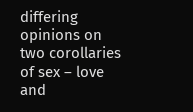differing opinions on two corollaries of sex – love and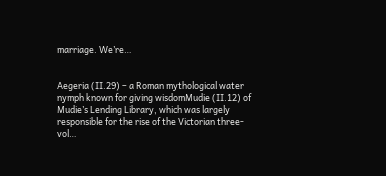marriage. We’re…


Aegeria (II.29) – a Roman mythological water nymph known for giving wisdomMudie (II.12) of Mudie’s Lending Library, which was largely responsible for the rise of the Victorian three-vol…